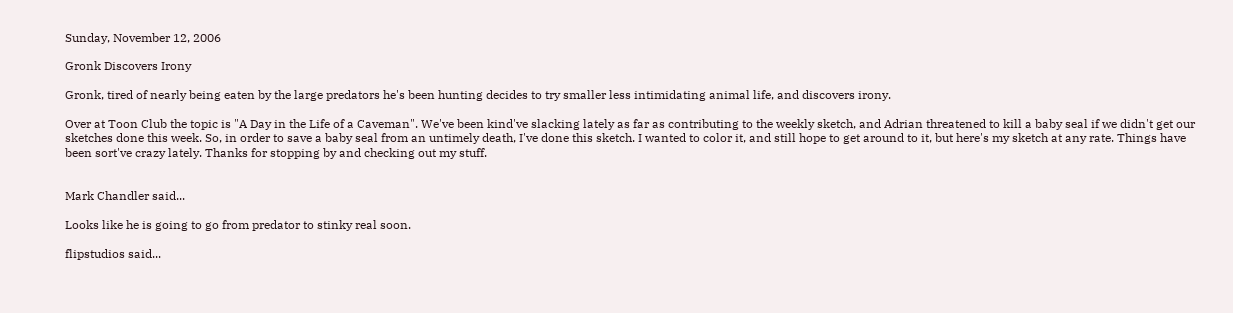Sunday, November 12, 2006

Gronk Discovers Irony

Gronk, tired of nearly being eaten by the large predators he's been hunting decides to try smaller less intimidating animal life, and discovers irony.

Over at Toon Club the topic is "A Day in the Life of a Caveman". We've been kind've slacking lately as far as contributing to the weekly sketch, and Adrian threatened to kill a baby seal if we didn't get our sketches done this week. So, in order to save a baby seal from an untimely death, I've done this sketch. I wanted to color it, and still hope to get around to it, but here's my sketch at any rate. Things have been sort've crazy lately. Thanks for stopping by and checking out my stuff.


Mark Chandler said...

Looks like he is going to go from predator to stinky real soon.

flipstudios said...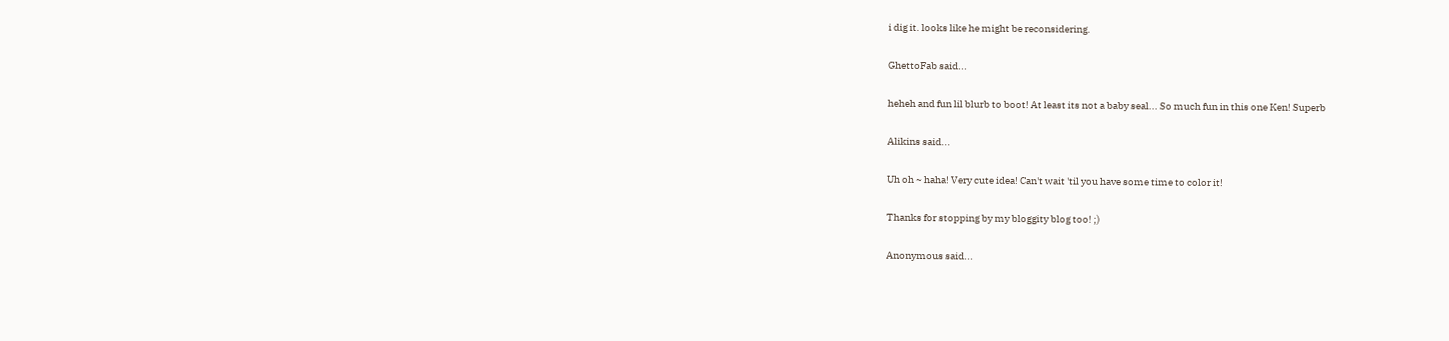i dig it. looks like he might be reconsidering.

GhettoFab said...

heheh and fun lil blurb to boot! At least its not a baby seal... So much fun in this one Ken! Superb

Alikins said...

Uh oh ~ haha! Very cute idea! Can't wait 'til you have some time to color it!

Thanks for stopping by my bloggity blog too! ;)

Anonymous said...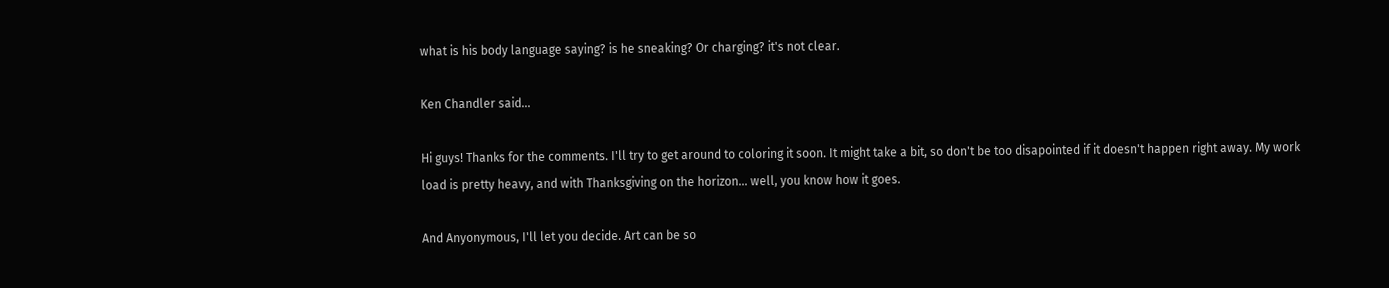what is his body language saying? is he sneaking? Or charging? it's not clear.

Ken Chandler said...

Hi guys! Thanks for the comments. I'll try to get around to coloring it soon. It might take a bit, so don't be too disapointed if it doesn't happen right away. My work load is pretty heavy, and with Thanksgiving on the horizon... well, you know how it goes.

And Anyonymous, I'll let you decide. Art can be so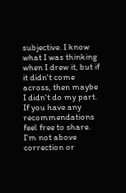subjective. I know what I was thinking when I drew it, but if it didn't come across, then maybe I didn't do my part. If you have any recommendations feel free to share. I'm not above correction or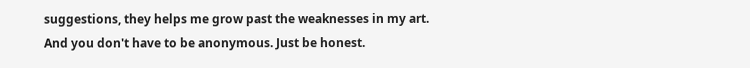suggestions, they helps me grow past the weaknesses in my art.
And you don't have to be anonymous. Just be honest.